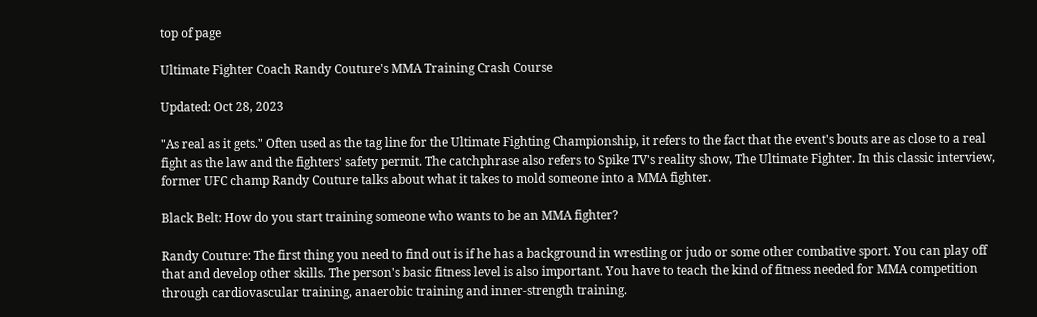top of page

Ultimate Fighter Coach Randy Couture's MMA Training Crash Course

Updated: Oct 28, 2023

"As real as it gets." Often used as the tag line for the Ultimate Fighting Championship, it refers to the fact that the event's bouts are as close to a real fight as the law and the fighters' safety permit. The catchphrase also refers to Spike TV's reality show, The Ultimate Fighter. In this classic interview, former UFC champ Randy Couture talks about what it takes to mold someone into a MMA fighter.

Black Belt: How do you start training someone who wants to be an MMA fighter?

Randy Couture: The first thing you need to find out is if he has a background in wrestling or judo or some other combative sport. You can play off that and develop other skills. The person's basic fitness level is also important. You have to teach the kind of fitness needed for MMA competition through cardiovascular training, anaerobic training and inner-strength training.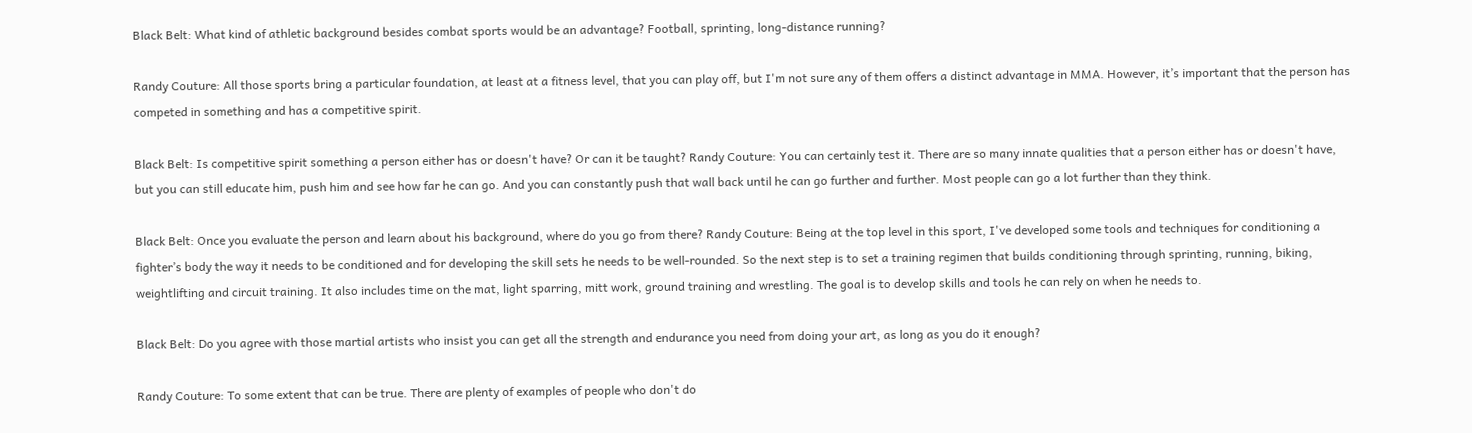Black Belt: What kind of athletic background besides combat sports would be an advantage? Football, sprinting, long-distance running?

Randy Couture: All those sports bring a particular foundation, at least at a fitness level, that you can play off, but I'm not sure any of them offers a distinct advantage in MMA. However, it’s important that the person has competed in something and has a competitive spirit.

Black Belt: Is competitive spirit something a person either has or doesn't have? Or can it be taught? Randy Couture: You can certainly test it. There are so many innate qualities that a person either has or doesn't have, but you can still educate him, push him and see how far he can go. And you can constantly push that wall back until he can go further and further. Most people can go a lot further than they think.

Black Belt: Once you evaluate the person and learn about his background, where do you go from there? Randy Couture: Being at the top level in this sport, I've developed some tools and techniques for conditioning a fighter’s body the way it needs to be conditioned and for developing the skill sets he needs to be well-rounded. So the next step is to set a training regimen that builds conditioning through sprinting, running, biking, weightlifting and circuit training. It also includes time on the mat, light sparring, mitt work, ground training and wrestling. The goal is to develop skills and tools he can rely on when he needs to.

Black Belt: Do you agree with those martial artists who insist you can get all the strength and endurance you need from doing your art, as long as you do it enough?

Randy Couture: To some extent that can be true. There are plenty of examples of people who don't do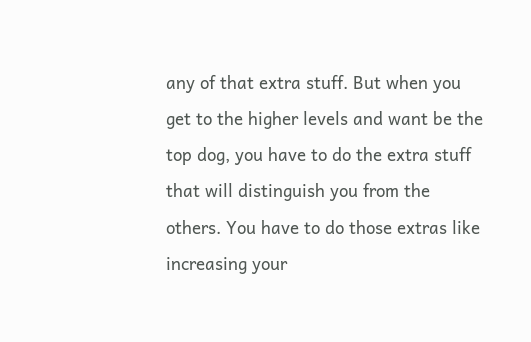any of that extra stuff. But when you get to the higher levels and want be the top dog, you have to do the extra stuff that will distinguish you from the others. You have to do those extras like increasing your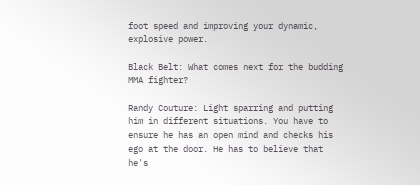foot speed and improving your dynamic, explosive power.

Black Belt: What comes next for the budding MMA fighter?

Randy Couture: Light sparring and putting him in different situations. You have to ensure he has an open mind and checks his ego at the door. He has to believe that he's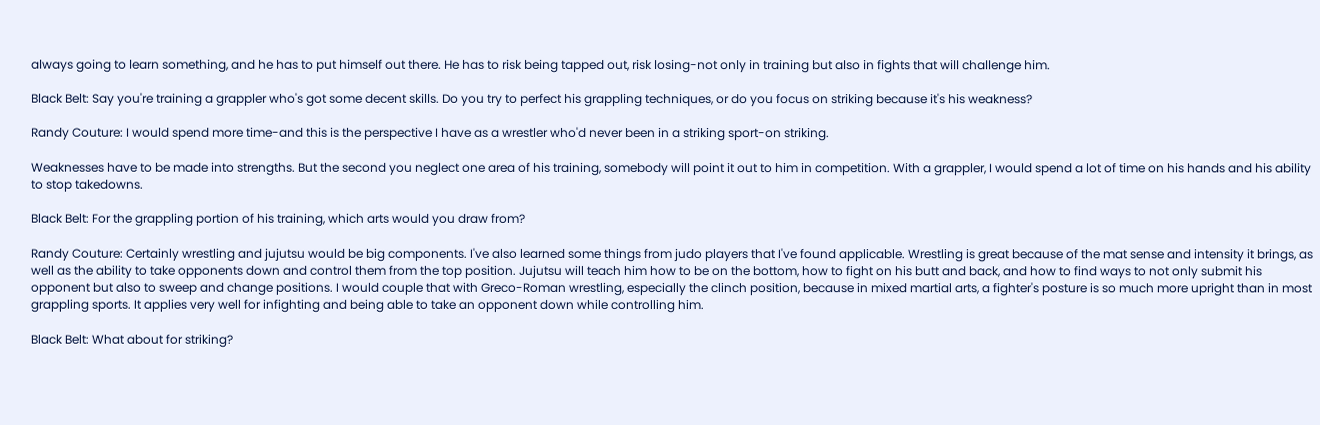always going to learn something, and he has to put himself out there. He has to risk being tapped out, risk losing-not only in training but also in fights that will challenge him.

Black Belt: Say you're training a grappler who's got some decent skills. Do you try to perfect his grappling techniques, or do you focus on striking because it's his weakness?

Randy Couture: I would spend more time-and this is the perspective I have as a wrestler who'd never been in a striking sport-on striking.

Weaknesses have to be made into strengths. But the second you neglect one area of his training, somebody will point it out to him in competition. With a grappler, I would spend a lot of time on his hands and his ability to stop takedowns.

Black Belt: For the grappling portion of his training, which arts would you draw from?

Randy Couture: Certainly wrestling and jujutsu would be big components. I've also learned some things from judo players that I've found applicable. Wrestling is great because of the mat sense and intensity it brings, as well as the ability to take opponents down and control them from the top position. Jujutsu will teach him how to be on the bottom, how to fight on his butt and back, and how to find ways to not only submit his opponent but also to sweep and change positions. I would couple that with Greco-Roman wrestling, especially the clinch position, because in mixed martial arts, a fighter's posture is so much more upright than in most grappling sports. It applies very well for infighting and being able to take an opponent down while controlling him.

Black Belt: What about for striking?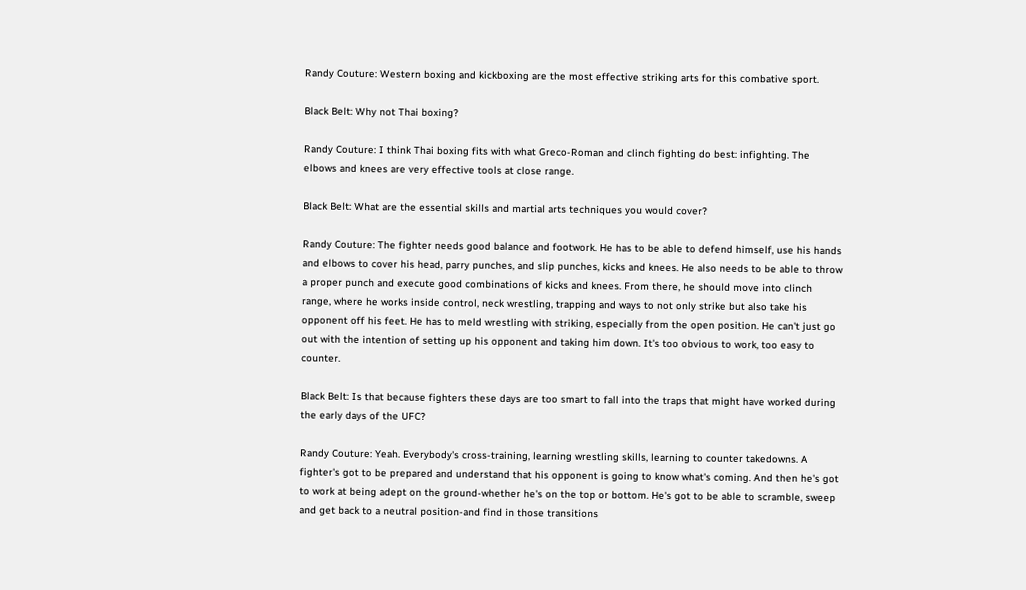Randy Couture: Western boxing and kickboxing are the most effective striking arts for this combative sport.

Black Belt: Why not Thai boxing?

Randy Couture: I think Thai boxing fits with what Greco-Roman and clinch fighting do best: infighting. The elbows and knees are very effective tools at close range.

Black Belt: What are the essential skills and martial arts techniques you would cover?

Randy Couture: The fighter needs good balance and footwork. He has to be able to defend himself, use his hands and elbows to cover his head, parry punches, and slip punches, kicks and knees. He also needs to be able to throw a proper punch and execute good combinations of kicks and knees. From there, he should move into clinch range, where he works inside control, neck wrestling, trapping and ways to not only strike but also take his opponent off his feet. He has to meld wrestling with striking, especially from the open position. He can't just go out with the intention of setting up his opponent and taking him down. It's too obvious to work, too easy to counter.

Black Belt: Is that because fighters these days are too smart to fall into the traps that might have worked during the early days of the UFC?

Randy Couture: Yeah. Everybody's cross-training, learning wrestling skills, learning to counter takedowns. A fighter's got to be prepared and understand that his opponent is going to know what's coming. And then he's got to work at being adept on the ground-whether he's on the top or bottom. He's got to be able to scramble, sweep and get back to a neutral position-and find in those transitions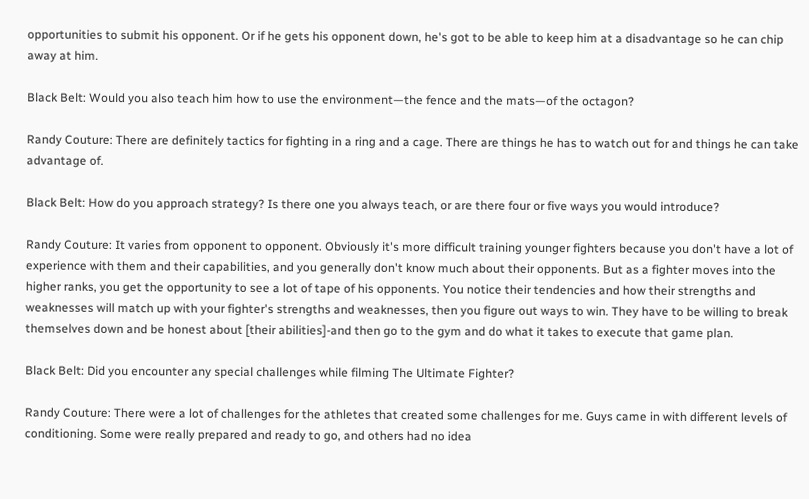opportunities to submit his opponent. Or if he gets his opponent down, he's got to be able to keep him at a disadvantage so he can chip away at him.

Black Belt: Would you also teach him how to use the environment—the fence and the mats—of the octagon?

Randy Couture: There are definitely tactics for fighting in a ring and a cage. There are things he has to watch out for and things he can take advantage of.

Black Belt: How do you approach strategy? Is there one you always teach, or are there four or five ways you would introduce?

Randy Couture: It varies from opponent to opponent. Obviously it's more difficult training younger fighters because you don't have a lot of experience with them and their capabilities, and you generally don't know much about their opponents. But as a fighter moves into the higher ranks, you get the opportunity to see a lot of tape of his opponents. You notice their tendencies and how their strengths and weaknesses will match up with your fighter's strengths and weaknesses, then you figure out ways to win. They have to be willing to break themselves down and be honest about [their abilities]-and then go to the gym and do what it takes to execute that game plan.

Black Belt: Did you encounter any special challenges while filming The Ultimate Fighter?

Randy Couture: There were a lot of challenges for the athletes that created some challenges for me. Guys came in with different levels of conditioning. Some were really prepared and ready to go, and others had no idea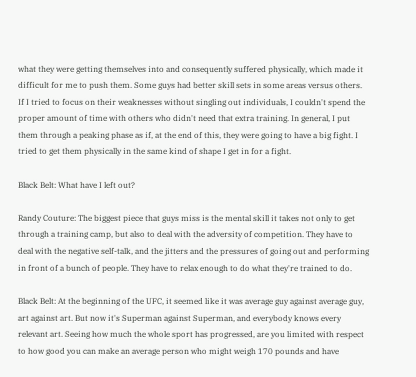what they were getting themselves into and consequently suffered physically, which made it difficult for me to push them. Some guys had better skill sets in some areas versus others. If I tried to focus on their weaknesses without singling out individuals, I couldn't spend the proper amount of time with others who didn't need that extra training. In general, I put them through a peaking phase as if, at the end of this, they were going to have a big fight. I tried to get them physically in the same kind of shape I get in for a fight.

Black Belt: What have I left out?

Randy Couture: The biggest piece that guys miss is the mental skill it takes not only to get through a training camp, but also to deal with the adversity of competition. They have to deal with the negative self-talk, and the jitters and the pressures of going out and performing in front of a bunch of people. They have to relax enough to do what they're trained to do.

Black Belt: At the beginning of the UFC, it seemed like it was average guy against average guy, art against art. But now it's Superman against Superman, and everybody knows every relevant art. Seeing how much the whole sport has progressed, are you limited with respect to how good you can make an average person who might weigh 170 pounds and have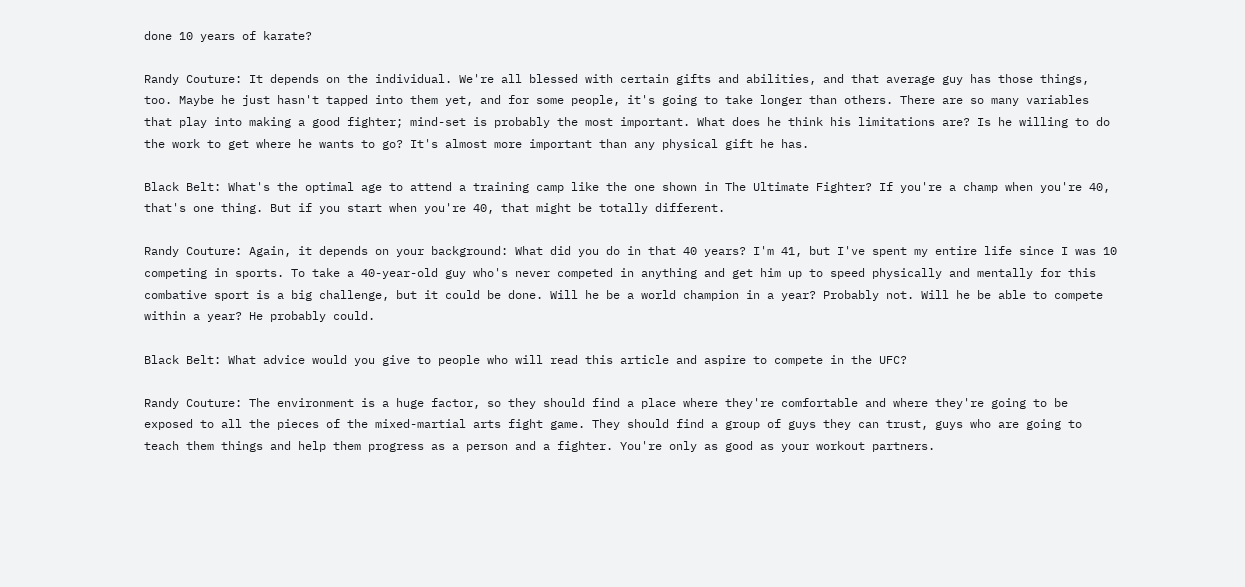done 10 years of karate?

Randy Couture: It depends on the individual. We're all blessed with certain gifts and abilities, and that average guy has those things, too. Maybe he just hasn't tapped into them yet, and for some people, it's going to take longer than others. There are so many variables that play into making a good fighter; mind-set is probably the most important. What does he think his limitations are? Is he willing to do the work to get where he wants to go? It's almost more important than any physical gift he has.

Black Belt: What's the optimal age to attend a training camp like the one shown in The Ultimate Fighter? If you're a champ when you're 40, that's one thing. But if you start when you're 40, that might be totally different.

Randy Couture: Again, it depends on your background: What did you do in that 40 years? I'm 41, but I've spent my entire life since I was 10 competing in sports. To take a 40-year-old guy who's never competed in anything and get him up to speed physically and mentally for this combative sport is a big challenge, but it could be done. Will he be a world champion in a year? Probably not. Will he be able to compete within a year? He probably could.

Black Belt: What advice would you give to people who will read this article and aspire to compete in the UFC?

Randy Couture: The environment is a huge factor, so they should find a place where they're comfortable and where they're going to be exposed to all the pieces of the mixed-martial arts fight game. They should find a group of guys they can trust, guys who are going to teach them things and help them progress as a person and a fighter. You're only as good as your workout partners.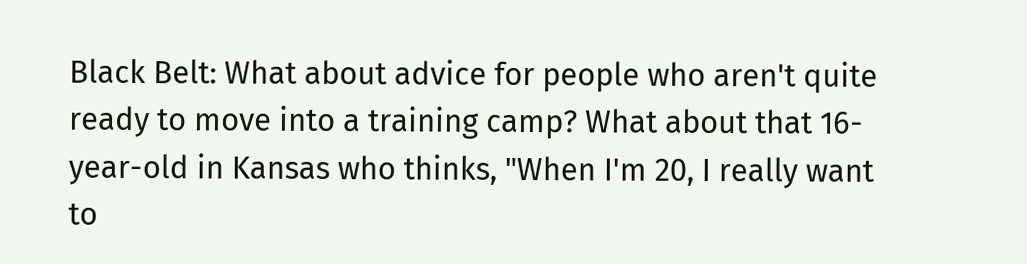Black Belt: What about advice for people who aren't quite ready to move into a training camp? What about that 16-year-old in Kansas who thinks, "When I'm 20, I really want to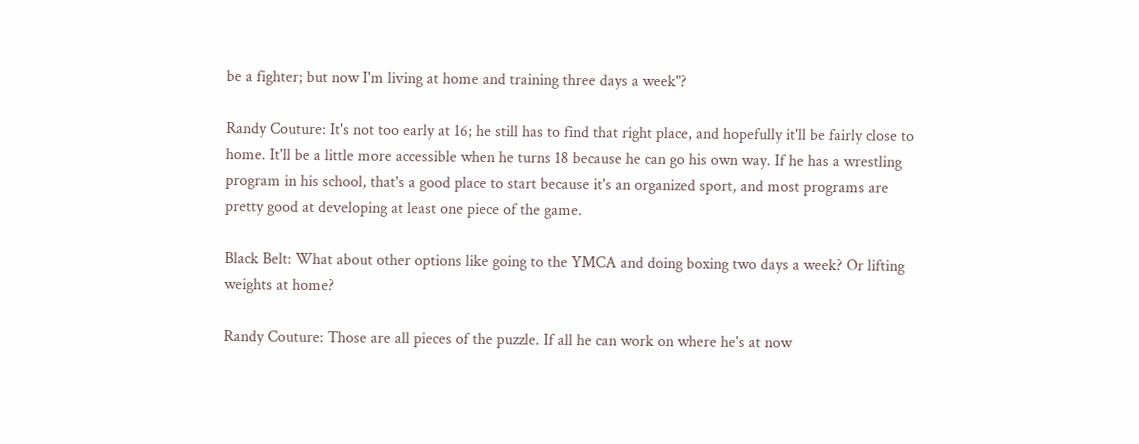be a fighter; but now I'm living at home and training three days a week"?

Randy Couture: It's not too early at 16; he still has to find that right place, and hopefully it'll be fairly close to home. It'll be a little more accessible when he turns 18 because he can go his own way. If he has a wrestling program in his school, that's a good place to start because it's an organized sport, and most programs are pretty good at developing at least one piece of the game.

Black Belt: What about other options like going to the YMCA and doing boxing two days a week? Or lifting weights at home?

Randy Couture: Those are all pieces of the puzzle. If all he can work on where he's at now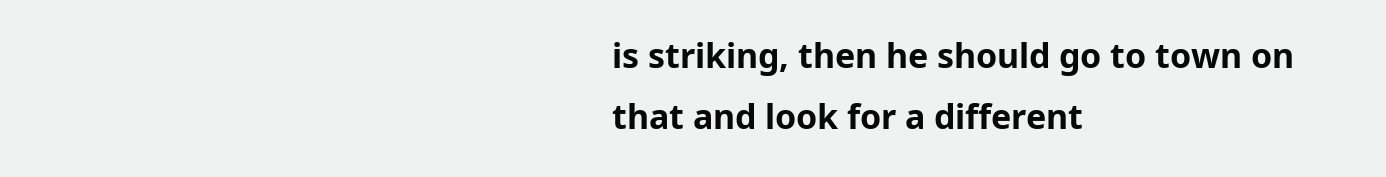is striking, then he should go to town on that and look for a different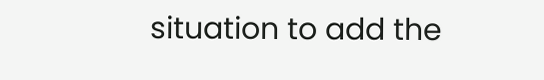situation to add the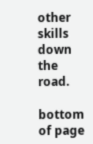other skills down the road.

bottom of page